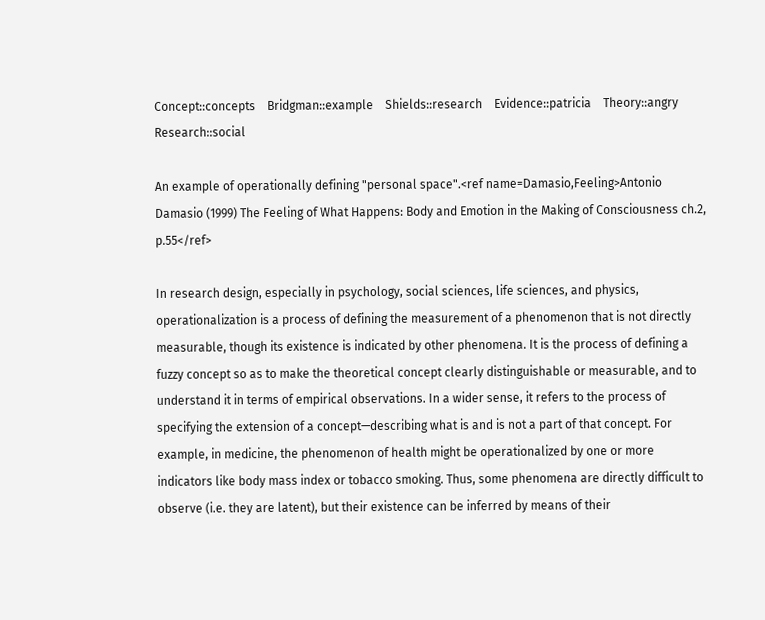Concept::concepts    Bridgman::example    Shields::research    Evidence::patricia    Theory::angry    Research::social

An example of operationally defining "personal space".<ref name=Damasio,Feeling>Antonio Damasio (1999) The Feeling of What Happens: Body and Emotion in the Making of Consciousness ch.2, p.55</ref>

In research design, especially in psychology, social sciences, life sciences, and physics, operationalization is a process of defining the measurement of a phenomenon that is not directly measurable, though its existence is indicated by other phenomena. It is the process of defining a fuzzy concept so as to make the theoretical concept clearly distinguishable or measurable, and to understand it in terms of empirical observations. In a wider sense, it refers to the process of specifying the extension of a concept—describing what is and is not a part of that concept. For example, in medicine, the phenomenon of health might be operationalized by one or more indicators like body mass index or tobacco smoking. Thus, some phenomena are directly difficult to observe (i.e. they are latent), but their existence can be inferred by means of their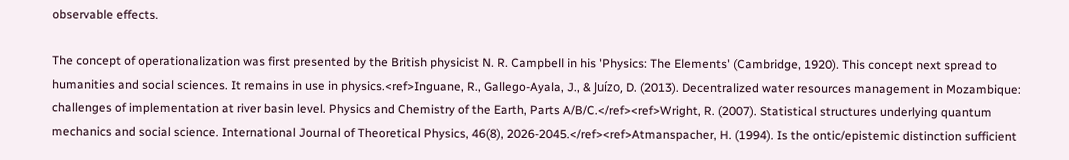observable effects.

The concept of operationalization was first presented by the British physicist N. R. Campbell in his 'Physics: The Elements' (Cambridge, 1920). This concept next spread to humanities and social sciences. It remains in use in physics.<ref>Inguane, R., Gallego-Ayala, J., & Juízo, D. (2013). Decentralized water resources management in Mozambique: challenges of implementation at river basin level. Physics and Chemistry of the Earth, Parts A/B/C.</ref><ref>Wright, R. (2007). Statistical structures underlying quantum mechanics and social science. International Journal of Theoretical Physics, 46(8), 2026-2045.</ref><ref>Atmanspacher, H. (1994). Is the ontic/epistemic distinction sufficient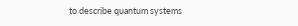to describe quantum systems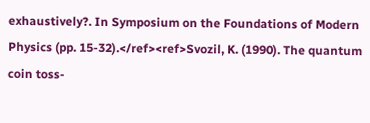exhaustively?. In Symposium on the Foundations of Modern Physics (pp. 15-32).</ref><ref>Svozil, K. (1990). The quantum coin toss-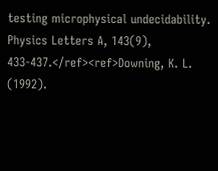testing microphysical undecidability. Physics Letters A, 143(9), 433-437.</ref><ref>Downing, K. L. (1992).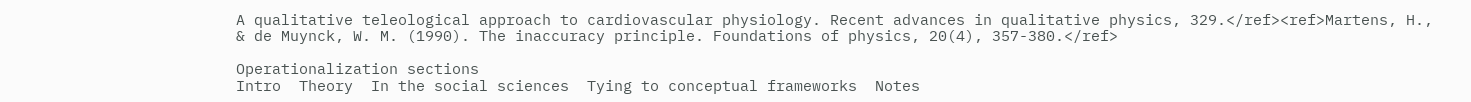A qualitative teleological approach to cardiovascular physiology. Recent advances in qualitative physics, 329.</ref><ref>Martens, H., & de Muynck, W. M. (1990). The inaccuracy principle. Foundations of physics, 20(4), 357-380.</ref>

Operationalization sections
Intro  Theory  In the social sciences  Tying to conceptual frameworks  Notes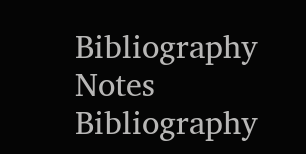Bibliography  Notes  Bibliography